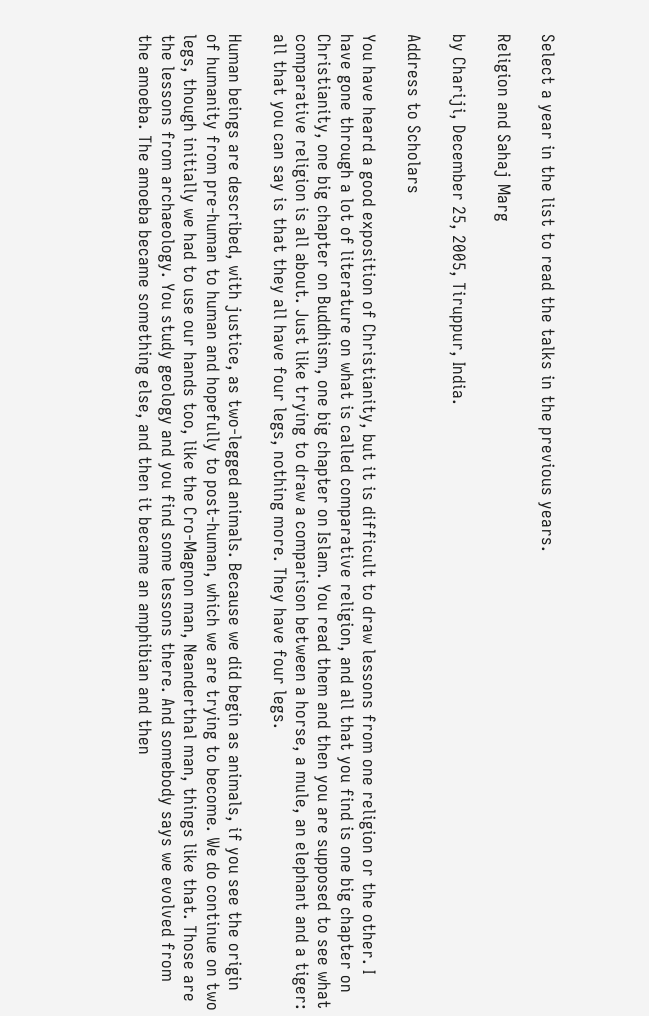Select a year in the list to read the talks in the previous years.

Religion and Sahaj Marg

by Chariji, December 25, 2005, Tiruppur, India.

Address to Scholars

You have heard a good exposition of Christianity, but it is difficult to draw lessons from one religion or the other. I have gone through a lot of literature on what is called comparative religion, and all that you find is one big chapter on Christianity, one big chapter on Buddhism, one big chapter on Islam. You read them and then you are supposed to see what comparative religion is all about. Just like trying to draw a comparison between a horse, a mule, an elephant and a tiger: all that you can say is that they all have four legs, nothing more. They have four legs.

Human beings are described, with justice, as two-legged animals. Because we did begin as animals, if you see the origin of humanity from pre-human to human and hopefully to post-human, which we are trying to become. We do continue on two legs, though initially we had to use our hands too, like the Cro-Magnon man, Neanderthal man, things like that. Those are the lessons from archaeology. You study geology and you find some lessons there. And somebody says we evolved from the amoeba. The amoeba became something else, and then it became an amphibian and then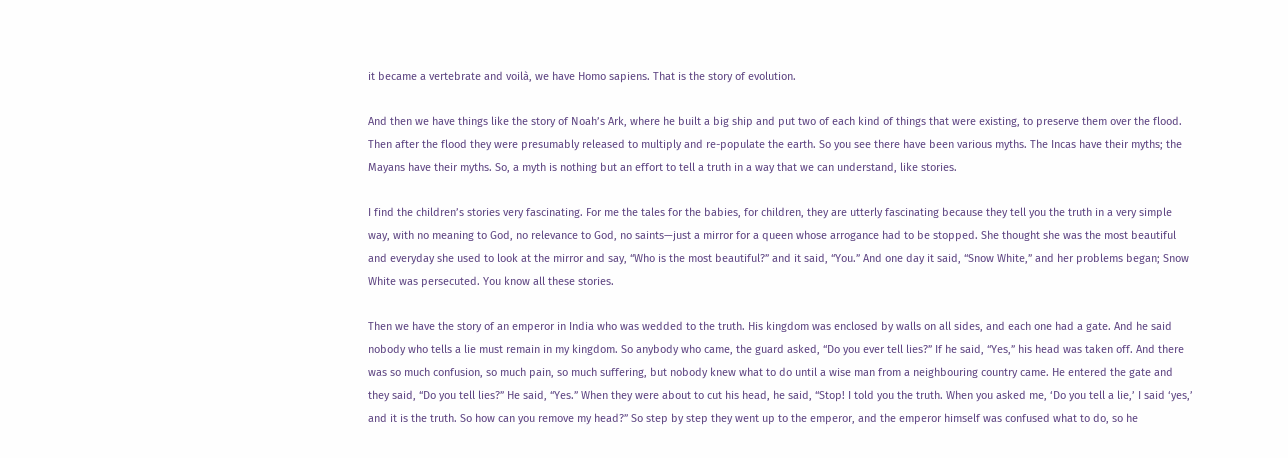it became a vertebrate and voilà, we have Homo sapiens. That is the story of evolution.

And then we have things like the story of Noah’s Ark, where he built a big ship and put two of each kind of things that were existing, to preserve them over the flood. Then after the flood they were presumably released to multiply and re-populate the earth. So you see there have been various myths. The Incas have their myths; the Mayans have their myths. So, a myth is nothing but an effort to tell a truth in a way that we can understand, like stories.

I find the children’s stories very fascinating. For me the tales for the babies, for children, they are utterly fascinating because they tell you the truth in a very simple way, with no meaning to God, no relevance to God, no saints—just a mirror for a queen whose arrogance had to be stopped. She thought she was the most beautiful and everyday she used to look at the mirror and say, “Who is the most beautiful?” and it said, “You.” And one day it said, “Snow White,” and her problems began; Snow White was persecuted. You know all these stories.

Then we have the story of an emperor in India who was wedded to the truth. His kingdom was enclosed by walls on all sides, and each one had a gate. And he said nobody who tells a lie must remain in my kingdom. So anybody who came, the guard asked, “Do you ever tell lies?” If he said, “Yes,” his head was taken off. And there was so much confusion, so much pain, so much suffering, but nobody knew what to do until a wise man from a neighbouring country came. He entered the gate and they said, “Do you tell lies?” He said, “Yes.” When they were about to cut his head, he said, “Stop! I told you the truth. When you asked me, ‘Do you tell a lie,’ I said ‘yes,’ and it is the truth. So how can you remove my head?” So step by step they went up to the emperor, and the emperor himself was confused what to do, so he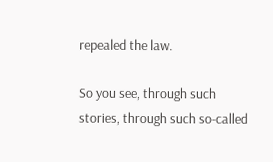repealed the law.

So you see, through such stories, through such so-called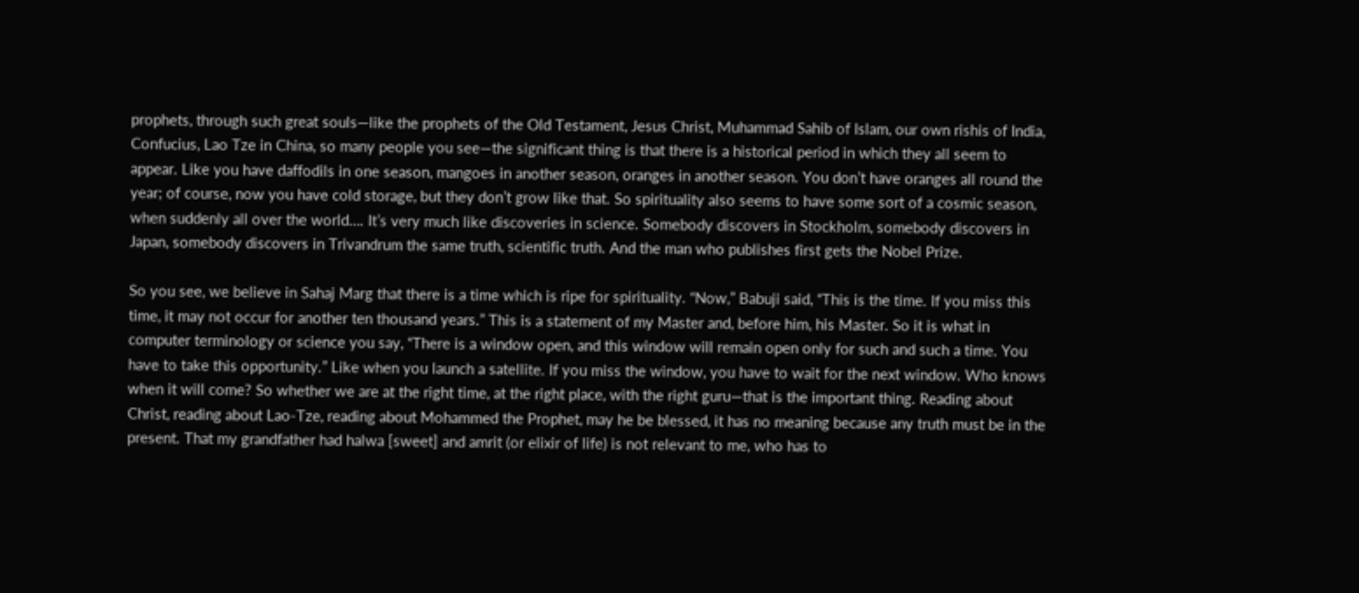prophets, through such great souls—like the prophets of the Old Testament, Jesus Christ, Muhammad Sahib of Islam, our own rishis of India, Confucius, Lao Tze in China, so many people you see—the significant thing is that there is a historical period in which they all seem to appear. Like you have daffodils in one season, mangoes in another season, oranges in another season. You don’t have oranges all round the year; of course, now you have cold storage, but they don’t grow like that. So spirituality also seems to have some sort of a cosmic season, when suddenly all over the world…. It’s very much like discoveries in science. Somebody discovers in Stockholm, somebody discovers in Japan, somebody discovers in Trivandrum the same truth, scientific truth. And the man who publishes first gets the Nobel Prize.

So you see, we believe in Sahaj Marg that there is a time which is ripe for spirituality. “Now,” Babuji said, “This is the time. If you miss this time, it may not occur for another ten thousand years.” This is a statement of my Master and, before him, his Master. So it is what in computer terminology or science you say, “There is a window open, and this window will remain open only for such and such a time. You have to take this opportunity.” Like when you launch a satellite. If you miss the window, you have to wait for the next window. Who knows when it will come? So whether we are at the right time, at the right place, with the right guru—that is the important thing. Reading about Christ, reading about Lao-Tze, reading about Mohammed the Prophet, may he be blessed, it has no meaning because any truth must be in the present. That my grandfather had halwa [sweet] and amrit (or elixir of life) is not relevant to me, who has to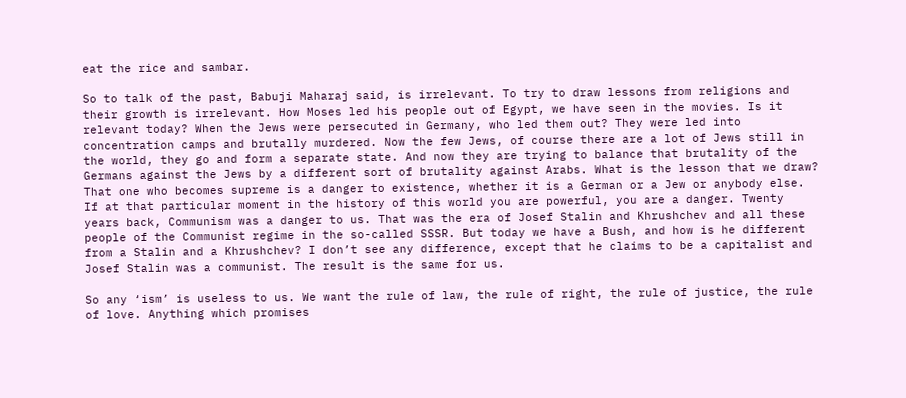eat the rice and sambar.

So to talk of the past, Babuji Maharaj said, is irrelevant. To try to draw lessons from religions and their growth is irrelevant. How Moses led his people out of Egypt, we have seen in the movies. Is it relevant today? When the Jews were persecuted in Germany, who led them out? They were led into concentration camps and brutally murdered. Now the few Jews, of course there are a lot of Jews still in the world, they go and form a separate state. And now they are trying to balance that brutality of the Germans against the Jews by a different sort of brutality against Arabs. What is the lesson that we draw? That one who becomes supreme is a danger to existence, whether it is a German or a Jew or anybody else. If at that particular moment in the history of this world you are powerful, you are a danger. Twenty years back, Communism was a danger to us. That was the era of Josef Stalin and Khrushchev and all these people of the Communist regime in the so-called SSSR. But today we have a Bush, and how is he different from a Stalin and a Khrushchev? I don’t see any difference, except that he claims to be a capitalist and Josef Stalin was a communist. The result is the same for us.

So any ‘ism’ is useless to us. We want the rule of law, the rule of right, the rule of justice, the rule of love. Anything which promises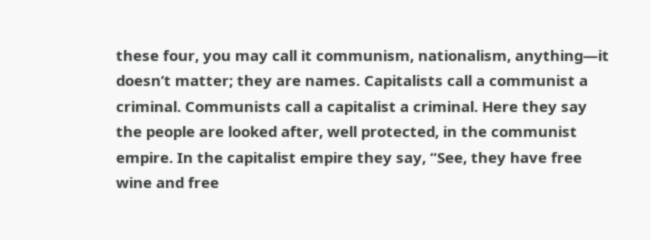these four, you may call it communism, nationalism, anything—it doesn’t matter; they are names. Capitalists call a communist a criminal. Communists call a capitalist a criminal. Here they say the people are looked after, well protected, in the communist empire. In the capitalist empire they say, “See, they have free wine and free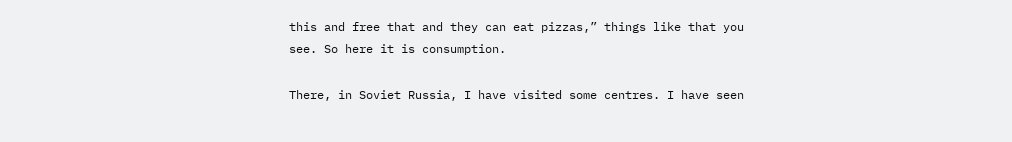this and free that and they can eat pizzas,” things like that you see. So here it is consumption.

There, in Soviet Russia, I have visited some centres. I have seen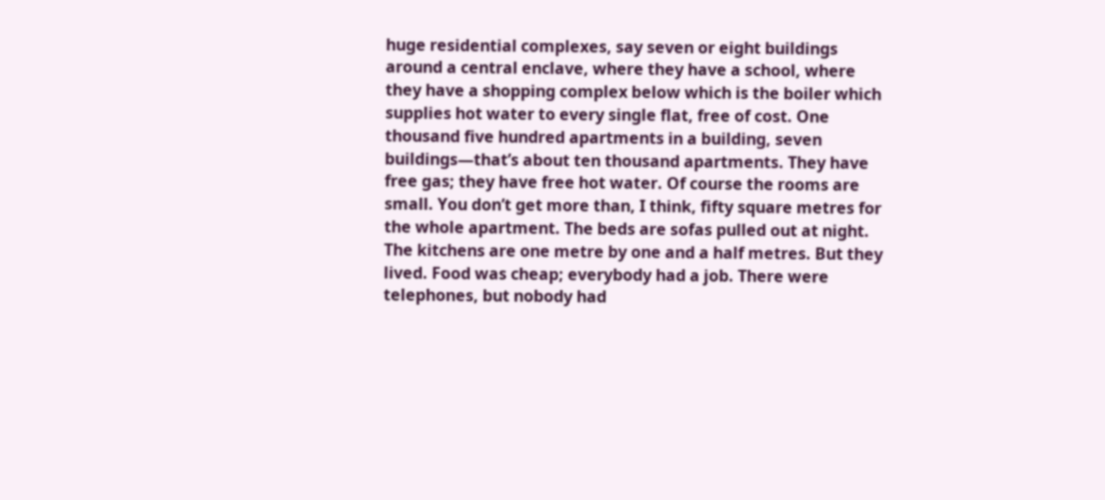huge residential complexes, say seven or eight buildings around a central enclave, where they have a school, where they have a shopping complex below which is the boiler which supplies hot water to every single flat, free of cost. One thousand five hundred apartments in a building, seven buildings—that’s about ten thousand apartments. They have free gas; they have free hot water. Of course the rooms are small. You don’t get more than, I think, fifty square metres for the whole apartment. The beds are sofas pulled out at night. The kitchens are one metre by one and a half metres. But they lived. Food was cheap; everybody had a job. There were telephones, but nobody had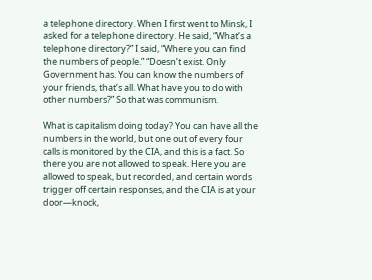a telephone directory. When I first went to Minsk, I asked for a telephone directory. He said, “What’s a telephone directory?” I said, “Where you can find the numbers of people.” “Doesn’t exist. Only Government has. You can know the numbers of your friends, that’s all. What have you to do with other numbers?” So that was communism.

What is capitalism doing today? You can have all the numbers in the world, but one out of every four calls is monitored by the CIA, and this is a fact. So there you are not allowed to speak. Here you are allowed to speak, but recorded, and certain words trigger off certain responses, and the CIA is at your door—knock,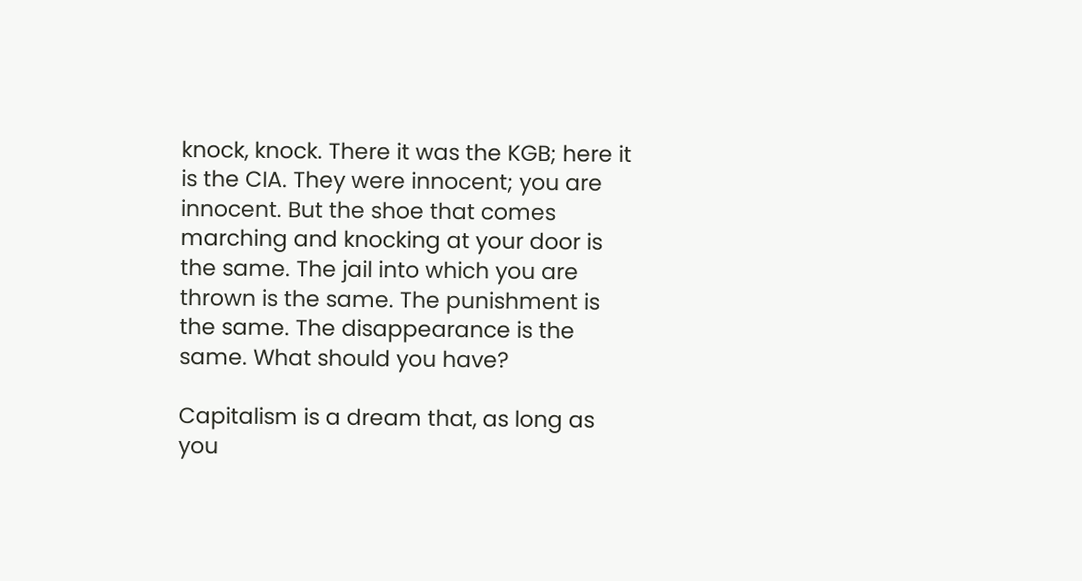knock, knock. There it was the KGB; here it is the CIA. They were innocent; you are innocent. But the shoe that comes marching and knocking at your door is the same. The jail into which you are thrown is the same. The punishment is the same. The disappearance is the same. What should you have?

Capitalism is a dream that, as long as you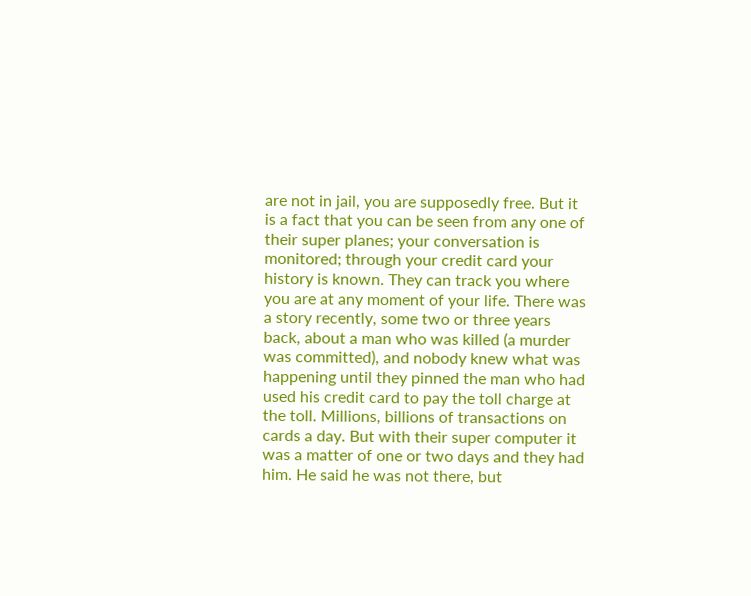are not in jail, you are supposedly free. But it is a fact that you can be seen from any one of their super planes; your conversation is monitored; through your credit card your history is known. They can track you where you are at any moment of your life. There was a story recently, some two or three years back, about a man who was killed (a murder was committed), and nobody knew what was happening until they pinned the man who had used his credit card to pay the toll charge at the toll. Millions, billions of transactions on cards a day. But with their super computer it was a matter of one or two days and they had him. He said he was not there, but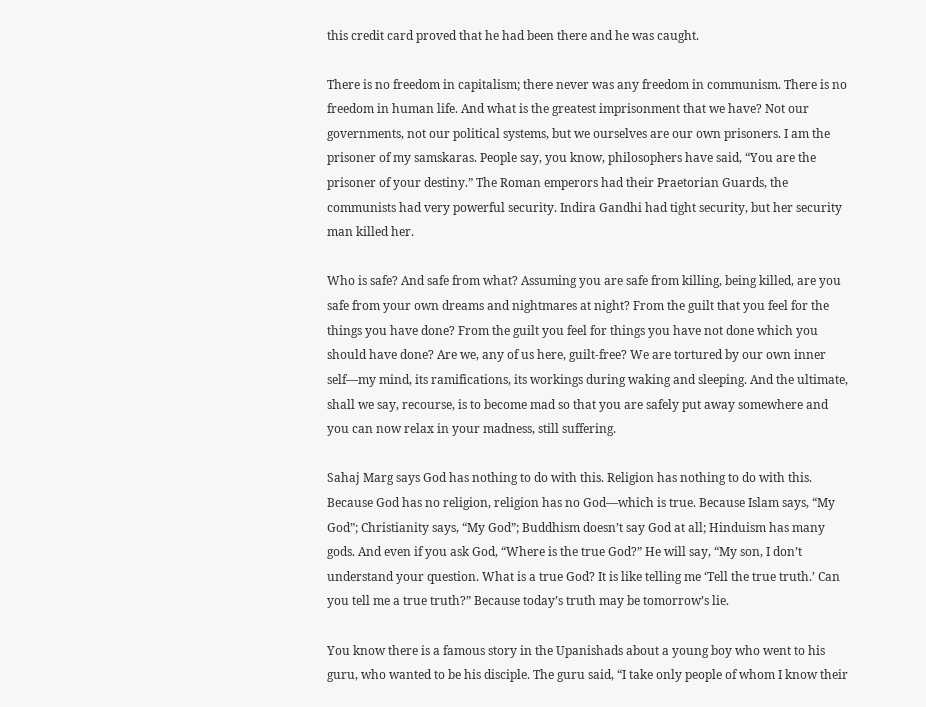this credit card proved that he had been there and he was caught.

There is no freedom in capitalism; there never was any freedom in communism. There is no freedom in human life. And what is the greatest imprisonment that we have? Not our governments, not our political systems, but we ourselves are our own prisoners. I am the prisoner of my samskaras. People say, you know, philosophers have said, “You are the prisoner of your destiny.” The Roman emperors had their Praetorian Guards, the communists had very powerful security. Indira Gandhi had tight security, but her security man killed her.

Who is safe? And safe from what? Assuming you are safe from killing, being killed, are you safe from your own dreams and nightmares at night? From the guilt that you feel for the things you have done? From the guilt you feel for things you have not done which you should have done? Are we, any of us here, guilt-free? We are tortured by our own inner self—my mind, its ramifications, its workings during waking and sleeping. And the ultimate, shall we say, recourse, is to become mad so that you are safely put away somewhere and you can now relax in your madness, still suffering.

Sahaj Marg says God has nothing to do with this. Religion has nothing to do with this. Because God has no religion, religion has no God—which is true. Because Islam says, “My God”; Christianity says, “My God”; Buddhism doesn’t say God at all; Hinduism has many gods. And even if you ask God, “Where is the true God?” He will say, “My son, I don’t understand your question. What is a true God? It is like telling me ‘Tell the true truth.’ Can you tell me a true truth?” Because today’s truth may be tomorrow’s lie.

You know there is a famous story in the Upanishads about a young boy who went to his guru, who wanted to be his disciple. The guru said, “I take only people of whom I know their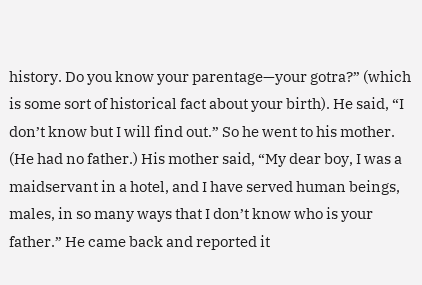history. Do you know your parentage—your gotra?” (which is some sort of historical fact about your birth). He said, “I don’t know but I will find out.” So he went to his mother. (He had no father.) His mother said, “My dear boy, I was a maidservant in a hotel, and I have served human beings, males, in so many ways that I don’t know who is your father.” He came back and reported it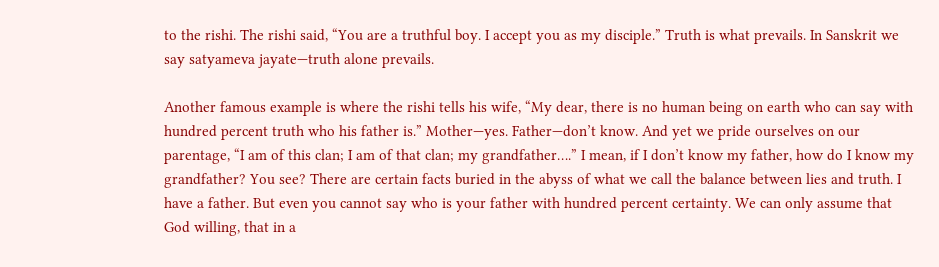to the rishi. The rishi said, “You are a truthful boy. I accept you as my disciple.” Truth is what prevails. In Sanskrit we say satyameva jayate—truth alone prevails.

Another famous example is where the rishi tells his wife, “My dear, there is no human being on earth who can say with hundred percent truth who his father is.” Mother—yes. Father—don’t know. And yet we pride ourselves on our parentage, “I am of this clan; I am of that clan; my grandfather….” I mean, if I don’t know my father, how do I know my grandfather? You see? There are certain facts buried in the abyss of what we call the balance between lies and truth. I have a father. But even you cannot say who is your father with hundred percent certainty. We can only assume that God willing, that in a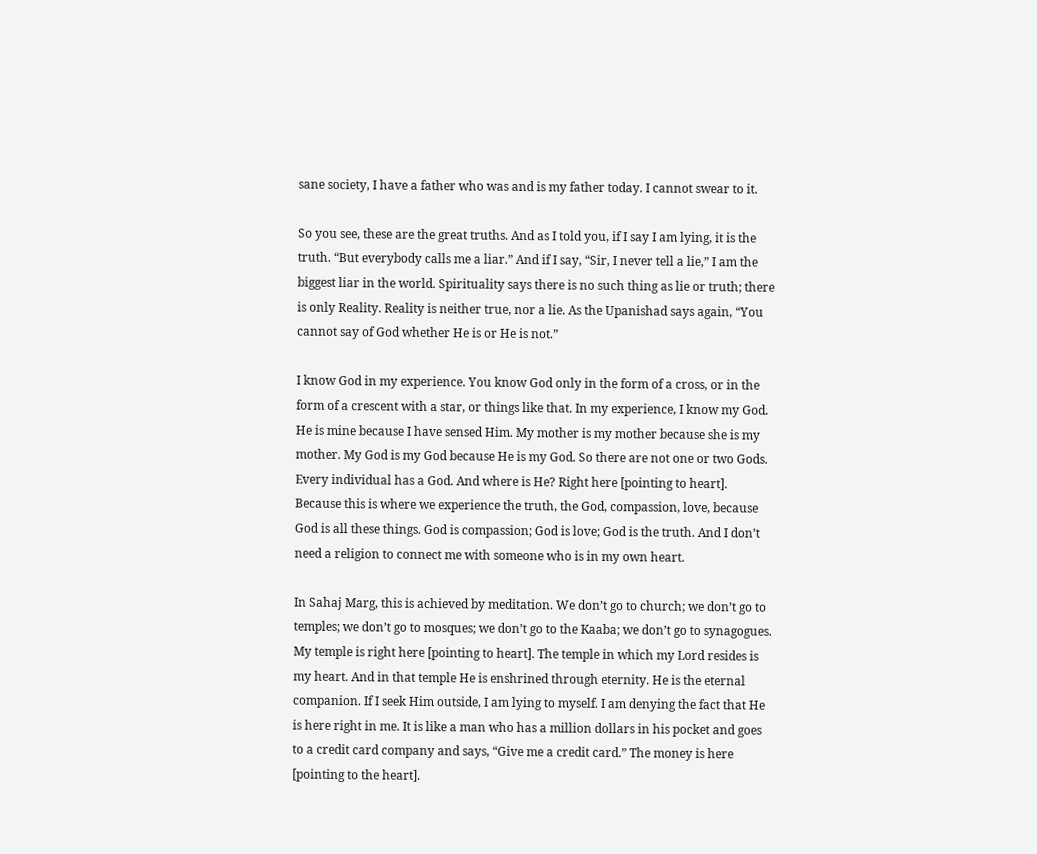sane society, I have a father who was and is my father today. I cannot swear to it.

So you see, these are the great truths. And as I told you, if I say I am lying, it is the truth. “But everybody calls me a liar.” And if I say, “Sir, I never tell a lie,” I am the biggest liar in the world. Spirituality says there is no such thing as lie or truth; there is only Reality. Reality is neither true, nor a lie. As the Upanishad says again, “You cannot say of God whether He is or He is not.”

I know God in my experience. You know God only in the form of a cross, or in the form of a crescent with a star, or things like that. In my experience, I know my God. He is mine because I have sensed Him. My mother is my mother because she is my mother. My God is my God because He is my God. So there are not one or two Gods. Every individual has a God. And where is He? Right here [pointing to heart]. Because this is where we experience the truth, the God, compassion, love, because God is all these things. God is compassion; God is love; God is the truth. And I don’t need a religion to connect me with someone who is in my own heart.

In Sahaj Marg, this is achieved by meditation. We don’t go to church; we don’t go to temples; we don’t go to mosques; we don’t go to the Kaaba; we don’t go to synagogues. My temple is right here [pointing to heart]. The temple in which my Lord resides is my heart. And in that temple He is enshrined through eternity. He is the eternal companion. If I seek Him outside, I am lying to myself. I am denying the fact that He is here right in me. It is like a man who has a million dollars in his pocket and goes to a credit card company and says, “Give me a credit card.” The money is here [pointing to the heart].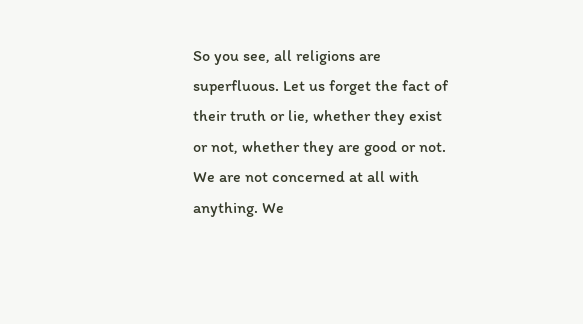So you see, all religions are superfluous. Let us forget the fact of their truth or lie, whether they exist or not, whether they are good or not. We are not concerned at all with anything. We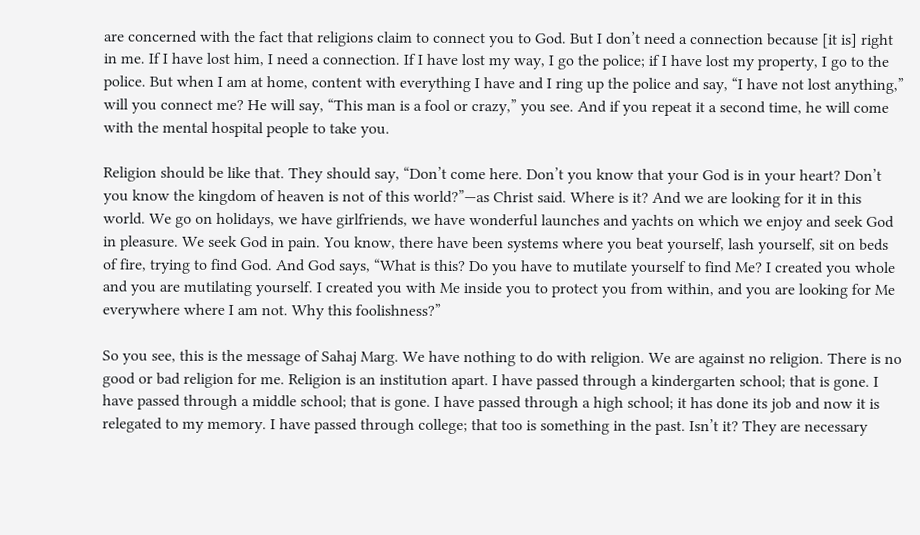are concerned with the fact that religions claim to connect you to God. But I don’t need a connection because [it is] right in me. If I have lost him, I need a connection. If I have lost my way, I go the police; if I have lost my property, I go to the police. But when I am at home, content with everything I have and I ring up the police and say, “I have not lost anything,” will you connect me? He will say, “This man is a fool or crazy,” you see. And if you repeat it a second time, he will come with the mental hospital people to take you.

Religion should be like that. They should say, “Don’t come here. Don’t you know that your God is in your heart? Don’t you know the kingdom of heaven is not of this world?”—as Christ said. Where is it? And we are looking for it in this world. We go on holidays, we have girlfriends, we have wonderful launches and yachts on which we enjoy and seek God in pleasure. We seek God in pain. You know, there have been systems where you beat yourself, lash yourself, sit on beds of fire, trying to find God. And God says, “What is this? Do you have to mutilate yourself to find Me? I created you whole and you are mutilating yourself. I created you with Me inside you to protect you from within, and you are looking for Me everywhere where I am not. Why this foolishness?”

So you see, this is the message of Sahaj Marg. We have nothing to do with religion. We are against no religion. There is no good or bad religion for me. Religion is an institution apart. I have passed through a kindergarten school; that is gone. I have passed through a middle school; that is gone. I have passed through a high school; it has done its job and now it is relegated to my memory. I have passed through college; that too is something in the past. Isn’t it? They are necessary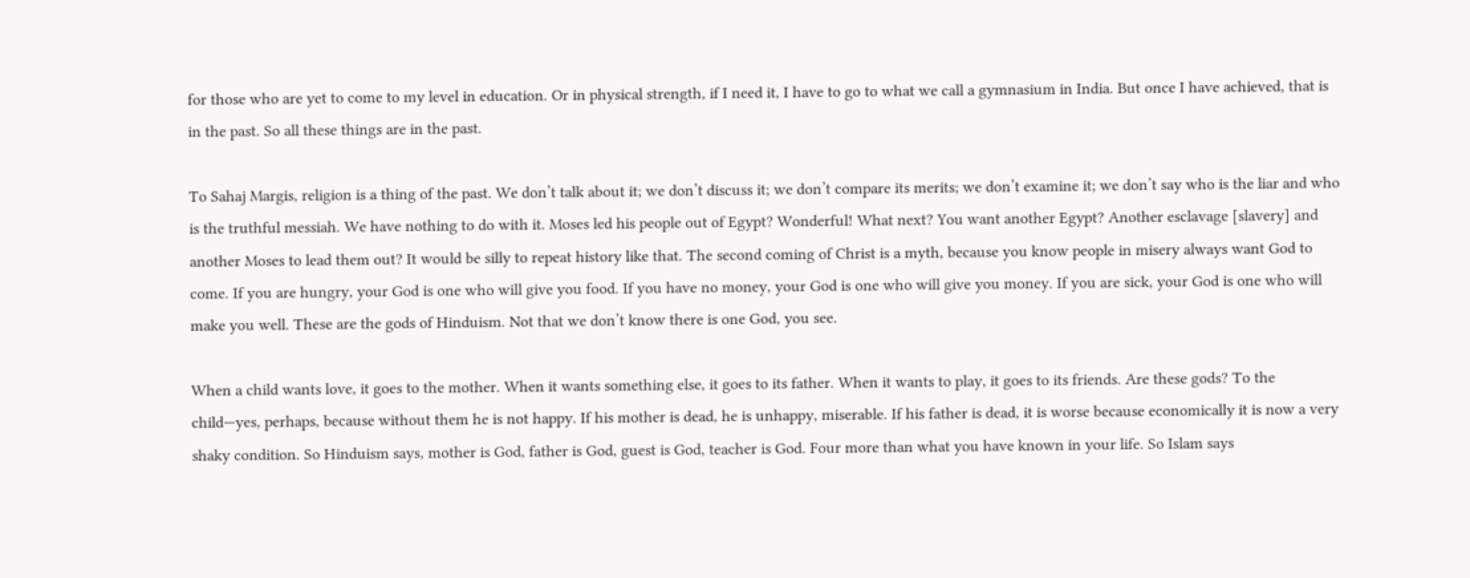for those who are yet to come to my level in education. Or in physical strength, if I need it, I have to go to what we call a gymnasium in India. But once I have achieved, that is in the past. So all these things are in the past.

To Sahaj Margis, religion is a thing of the past. We don’t talk about it; we don’t discuss it; we don’t compare its merits; we don’t examine it; we don’t say who is the liar and who is the truthful messiah. We have nothing to do with it. Moses led his people out of Egypt? Wonderful! What next? You want another Egypt? Another esclavage [slavery] and another Moses to lead them out? It would be silly to repeat history like that. The second coming of Christ is a myth, because you know people in misery always want God to come. If you are hungry, your God is one who will give you food. If you have no money, your God is one who will give you money. If you are sick, your God is one who will make you well. These are the gods of Hinduism. Not that we don’t know there is one God, you see.

When a child wants love, it goes to the mother. When it wants something else, it goes to its father. When it wants to play, it goes to its friends. Are these gods? To the child—yes, perhaps, because without them he is not happy. If his mother is dead, he is unhappy, miserable. If his father is dead, it is worse because economically it is now a very shaky condition. So Hinduism says, mother is God, father is God, guest is God, teacher is God. Four more than what you have known in your life. So Islam says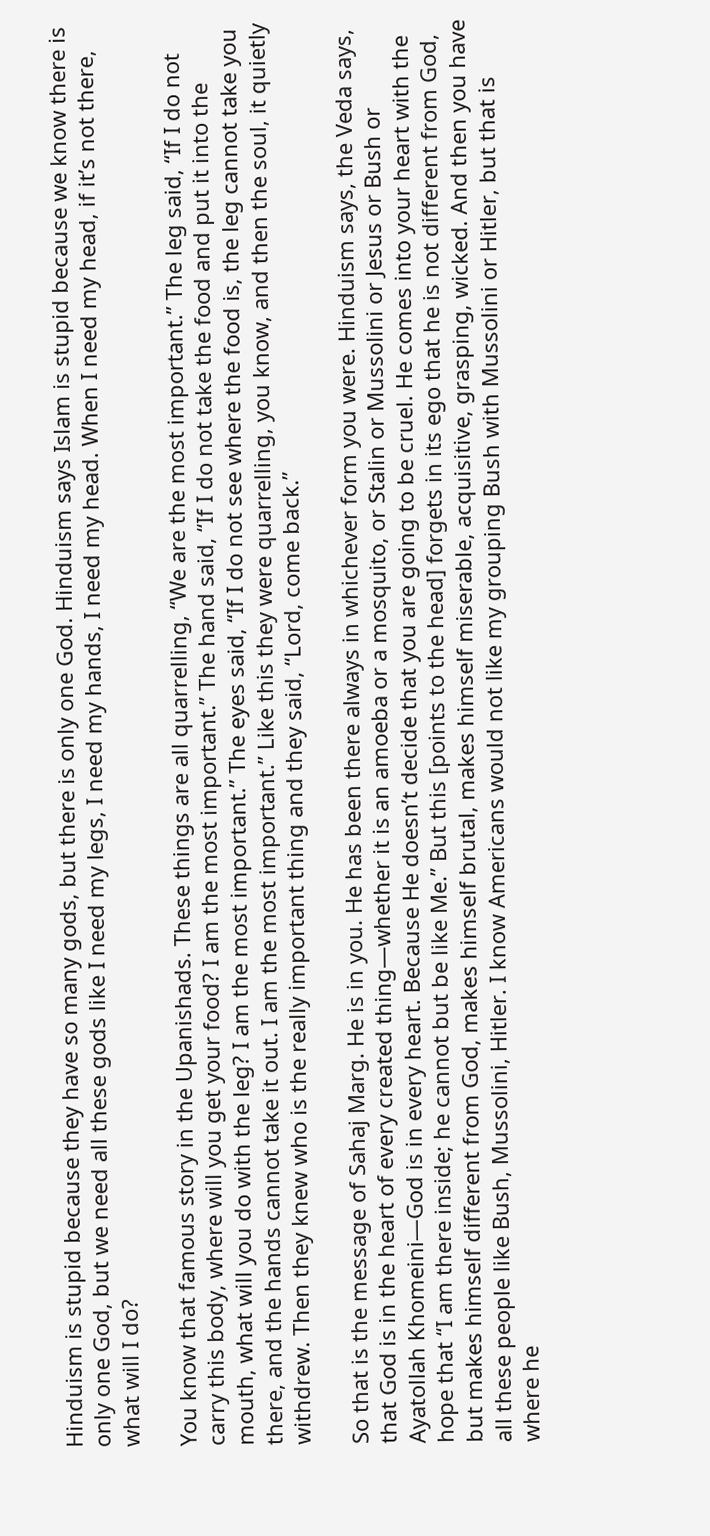Hinduism is stupid because they have so many gods, but there is only one God. Hinduism says Islam is stupid because we know there is only one God, but we need all these gods like I need my legs, I need my hands, I need my head. When I need my head, if it’s not there, what will I do?

You know that famous story in the Upanishads. These things are all quarrelling, “We are the most important.” The leg said, “If I do not carry this body, where will you get your food? I am the most important.” The hand said, “If I do not take the food and put it into the mouth, what will you do with the leg? I am the most important.” The eyes said, “If I do not see where the food is, the leg cannot take you there, and the hands cannot take it out. I am the most important.” Like this they were quarrelling, you know, and then the soul, it quietly withdrew. Then they knew who is the really important thing and they said, “Lord, come back.”

So that is the message of Sahaj Marg. He is in you. He has been there always in whichever form you were. Hinduism says, the Veda says, that God is in the heart of every created thing—whether it is an amoeba or a mosquito, or Stalin or Mussolini or Jesus or Bush or Ayatollah Khomeini—God is in every heart. Because He doesn’t decide that you are going to be cruel. He comes into your heart with the hope that “I am there inside; he cannot but be like Me.” But this [points to the head] forgets in its ego that he is not different from God, but makes himself different from God, makes himself brutal, makes himself miserable, acquisitive, grasping, wicked. And then you have all these people like Bush, Mussolini, Hitler. I know Americans would not like my grouping Bush with Mussolini or Hitler, but that is where he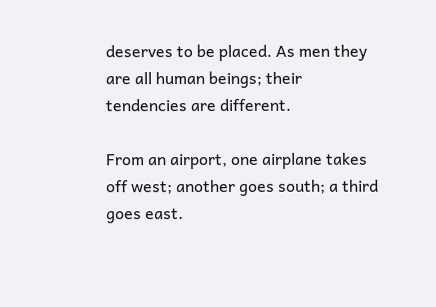deserves to be placed. As men they are all human beings; their tendencies are different.

From an airport, one airplane takes off west; another goes south; a third goes east.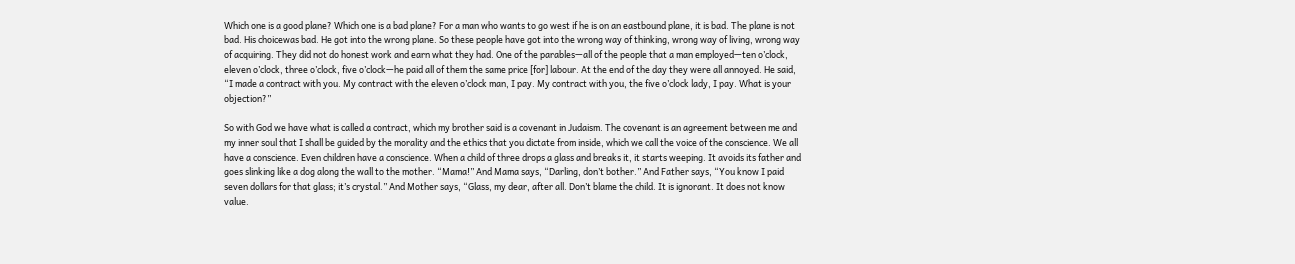Which one is a good plane? Which one is a bad plane? For a man who wants to go west if he is on an eastbound plane, it is bad. The plane is not bad. His choicewas bad. He got into the wrong plane. So these people have got into the wrong way of thinking, wrong way of living, wrong way of acquiring. They did not do honest work and earn what they had. One of the parables—all of the people that a man employed—ten o’clock, eleven o’clock, three o’clock, five o’clock—he paid all of them the same price [for] labour. At the end of the day they were all annoyed. He said, “I made a contract with you. My contract with the eleven o’clock man, I pay. My contract with you, the five o’clock lady, I pay. What is your objection?”

So with God we have what is called a contract, which my brother said is a covenant in Judaism. The covenant is an agreement between me and my inner soul that I shall be guided by the morality and the ethics that you dictate from inside, which we call the voice of the conscience. We all have a conscience. Even children have a conscience. When a child of three drops a glass and breaks it, it starts weeping. It avoids its father and goes slinking like a dog along the wall to the mother. “Mama!” And Mama says, “Darling, don’t bother.” And Father says, “You know I paid seven dollars for that glass; it’s crystal.” And Mother says, “Glass, my dear, after all. Don’t blame the child. It is ignorant. It does not know value.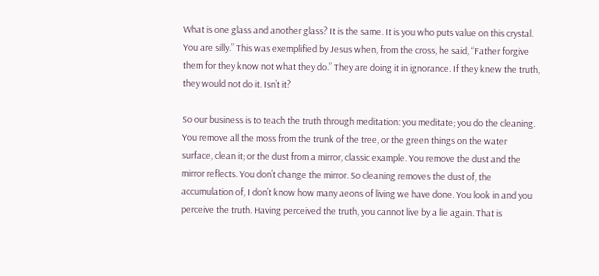What is one glass and another glass? It is the same. It is you who puts value on this crystal. You are silly.” This was exemplified by Jesus when, from the cross, he said, “Father forgive them for they know not what they do.” They are doing it in ignorance. If they knew the truth, they would not do it. Isn’t it?

So our business is to teach the truth through meditation: you meditate; you do the cleaning. You remove all the moss from the trunk of the tree, or the green things on the water surface, clean it; or the dust from a mirror, classic example. You remove the dust and the mirror reflects. You don’t change the mirror. So cleaning removes the dust of, the accumulation of, I don’t know how many aeons of living we have done. You look in and you perceive the truth. Having perceived the truth, you cannot live by a lie again. That is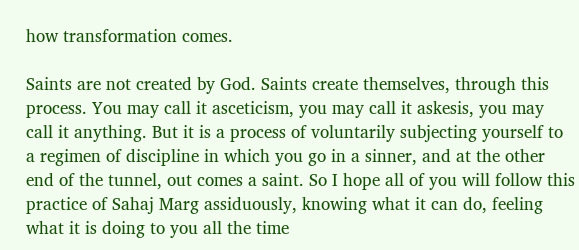how transformation comes.

Saints are not created by God. Saints create themselves, through this process. You may call it asceticism, you may call it askesis, you may call it anything. But it is a process of voluntarily subjecting yourself to a regimen of discipline in which you go in a sinner, and at the other end of the tunnel, out comes a saint. So I hope all of you will follow this practice of Sahaj Marg assiduously, knowing what it can do, feeling what it is doing to you all the time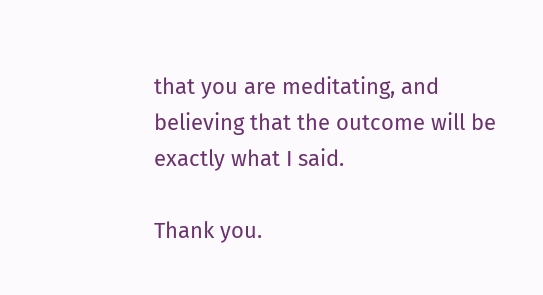that you are meditating, and believing that the outcome will be exactly what I said.

Thank you.